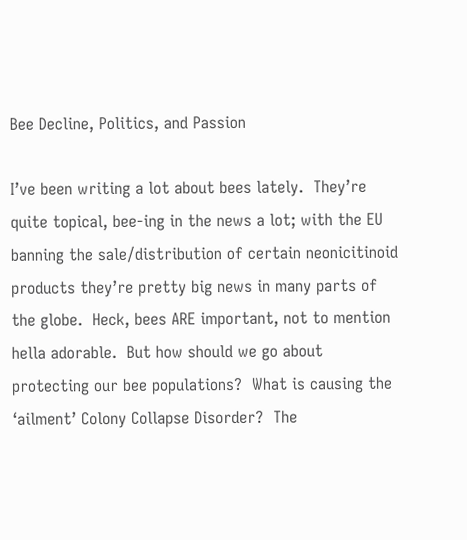Bee Decline, Politics, and Passion

I’ve been writing a lot about bees lately.  They’re quite topical, bee-ing in the news a lot; with the EU banning the sale/distribution of certain neonicitinoid products they’re pretty big news in many parts of the globe.  Heck, bees ARE important, not to mention hella adorable.  But how should we go about protecting our bee populations?  What is causing the ‘ailment’ Colony Collapse Disorder?  The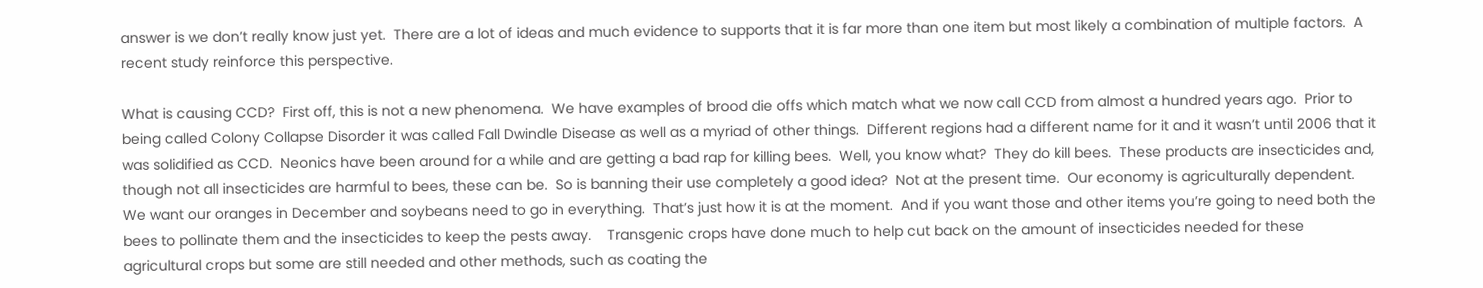answer is we don’t really know just yet.  There are a lot of ideas and much evidence to supports that it is far more than one item but most likely a combination of multiple factors.  A recent study reinforce this perspective.

What is causing CCD?  First off, this is not a new phenomena.  We have examples of brood die offs which match what we now call CCD from almost a hundred years ago.  Prior to being called Colony Collapse Disorder it was called Fall Dwindle Disease as well as a myriad of other things.  Different regions had a different name for it and it wasn’t until 2006 that it was solidified as CCD.  Neonics have been around for a while and are getting a bad rap for killing bees.  Well, you know what?  They do kill bees.  These products are insecticides and, though not all insecticides are harmful to bees, these can be.  So is banning their use completely a good idea?  Not at the present time.  Our economy is agriculturally dependent.  We want our oranges in December and soybeans need to go in everything.  That’s just how it is at the moment.  And if you want those and other items you’re going to need both the bees to pollinate them and the insecticides to keep the pests away.    Transgenic crops have done much to help cut back on the amount of insecticides needed for these agricultural crops but some are still needed and other methods, such as coating the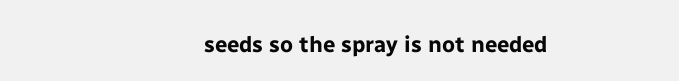seeds so the spray is not needed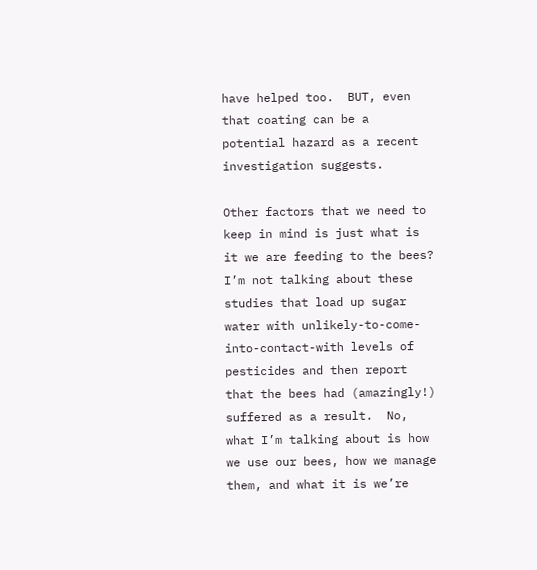have helped too.  BUT, even that coating can be a potential hazard as a recent investigation suggests.

Other factors that we need to keep in mind is just what is it we are feeding to the bees?  I’m not talking about these studies that load up sugar water with unlikely-to-come-into-contact-with levels of pesticides and then report that the bees had (amazingly!) suffered as a result.  No, what I’m talking about is how we use our bees, how we manage them, and what it is we’re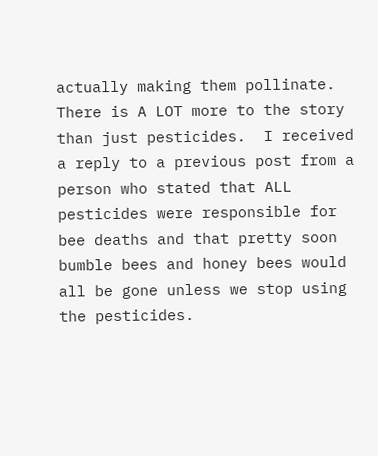actually making them pollinate.  There is A LOT more to the story than just pesticides.  I received a reply to a previous post from a person who stated that ALL pesticides were responsible for bee deaths and that pretty soon bumble bees and honey bees would all be gone unless we stop using the pesticides.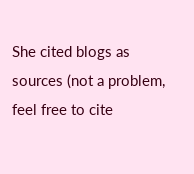She cited blogs as sources (not a problem, feel free to cite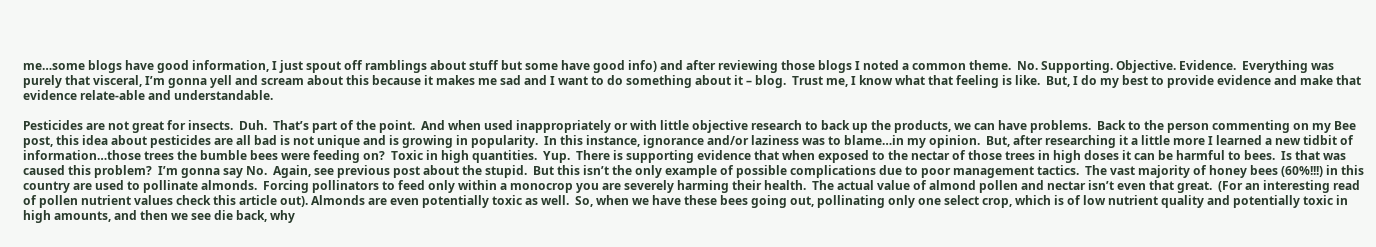me…some blogs have good information, I just spout off ramblings about stuff but some have good info) and after reviewing those blogs I noted a common theme.  No. Supporting. Objective. Evidence.  Everything was purely that visceral, I’m gonna yell and scream about this because it makes me sad and I want to do something about it – blog.  Trust me, I know what that feeling is like.  But, I do my best to provide evidence and make that evidence relate-able and understandable.

Pesticides are not great for insects.  Duh.  That’s part of the point.  And when used inappropriately or with little objective research to back up the products, we can have problems.  Back to the person commenting on my Bee post, this idea about pesticides are all bad is not unique and is growing in popularity.  In this instance, ignorance and/or laziness was to blame…in my opinion.  But, after researching it a little more I learned a new tidbit of information…those trees the bumble bees were feeding on?  Toxic in high quantities.  Yup.  There is supporting evidence that when exposed to the nectar of those trees in high doses it can be harmful to bees.  Is that was caused this problem?  I’m gonna say No.  Again, see previous post about the stupid.  But this isn’t the only example of possible complications due to poor management tactics.  The vast majority of honey bees (60%!!!) in this country are used to pollinate almonds.  Forcing pollinators to feed only within a monocrop you are severely harming their health.  The actual value of almond pollen and nectar isn’t even that great.  (For an interesting read of pollen nutrient values check this article out). Almonds are even potentially toxic as well.  So, when we have these bees going out, pollinating only one select crop, which is of low nutrient quality and potentially toxic in high amounts, and then we see die back, why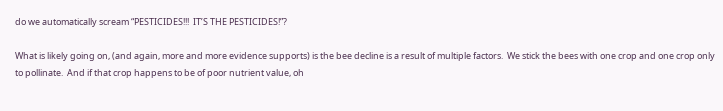do we automatically scream “PESTICIDES!!!  IT’S THE PESTICIDES!”?

What is likely going on, (and again, more and more evidence supports) is the bee decline is a result of multiple factors.  We stick the bees with one crop and one crop only to pollinate.  And if that crop happens to be of poor nutrient value, oh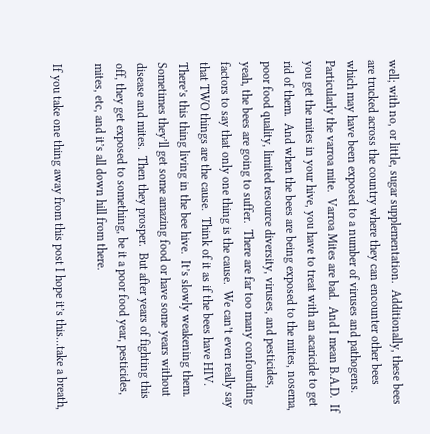well; with no, or little, sugar supplementation.  Additionally, these bees are trucked across the country where they can encounter other bees which may have been exposed to a number of viruses and pathogens.  Particularly the varroa mite.  Varroa Mites are bad.  And I mean B.A.D.  If you get the mites in your hive, you have to treat with an acaricide to get rid of them.  And when the bees are being exposed to the mites, nosema, poor food quality, limited resource diversity, viruses, and pesticides, yeah, the bees are going to suffer.  There are far too many confounding factors to say that only one thing is the cause.  We can’t even really say that TWO things are the cause.  Think of it as if the bees have HIV.  There’s this thing living in the bee hive.  It’s slowly weakening them.  Sometimes they’ll get some amazing food or have some years without disease and mites.  Then they prosper.  But after years of fighting this off, they get exposed to something, be it a poor food year, pesticides, mites, etc, and it’s all down hill from there.

If you take one thing away from this post I hope it’s this…take a breath,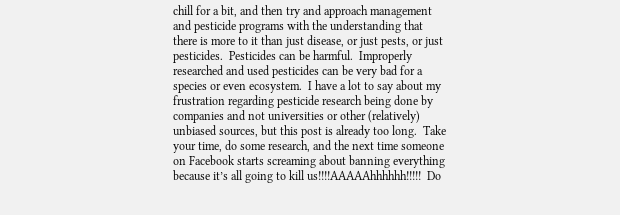chill for a bit, and then try and approach management and pesticide programs with the understanding that there is more to it than just disease, or just pests, or just pesticides.  Pesticides can be harmful.  Improperly researched and used pesticides can be very bad for a species or even ecosystem.  I have a lot to say about my frustration regarding pesticide research being done by companies and not universities or other (relatively) unbiased sources, but this post is already too long.  Take your time, do some research, and the next time someone on Facebook starts screaming about banning everything because it’s all going to kill us!!!!AAAAAhhhhhh!!!!!  Do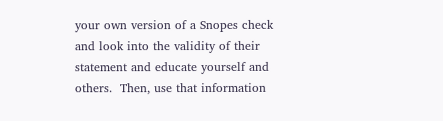your own version of a Snopes check and look into the validity of their statement and educate yourself and others.  Then, use that information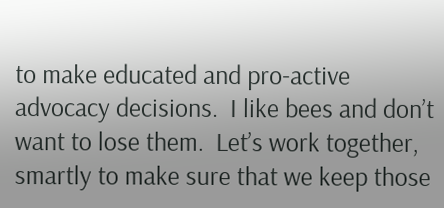to make educated and pro-active advocacy decisions.  I like bees and don’t want to lose them.  Let’s work together, smartly to make sure that we keep those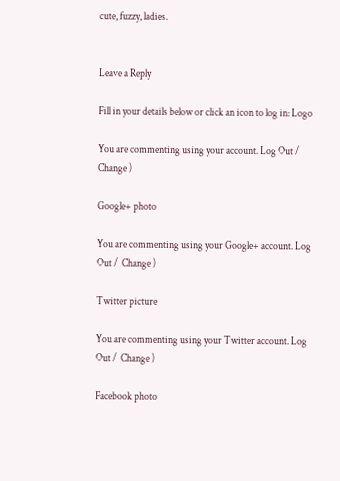cute, fuzzy, ladies.


Leave a Reply

Fill in your details below or click an icon to log in: Logo

You are commenting using your account. Log Out /  Change )

Google+ photo

You are commenting using your Google+ account. Log Out /  Change )

Twitter picture

You are commenting using your Twitter account. Log Out /  Change )

Facebook photo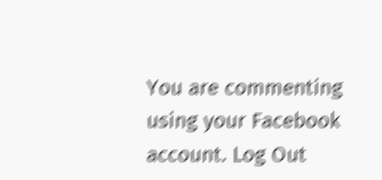You are commenting using your Facebook account. Log Out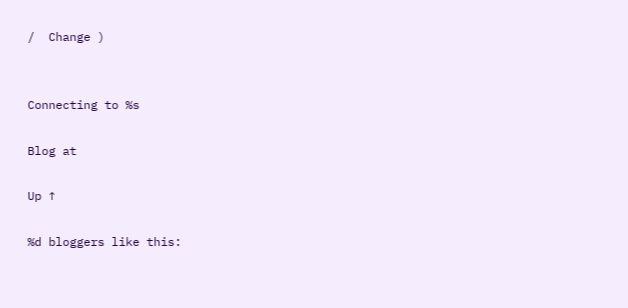/  Change )


Connecting to %s

Blog at

Up ↑

%d bloggers like this: